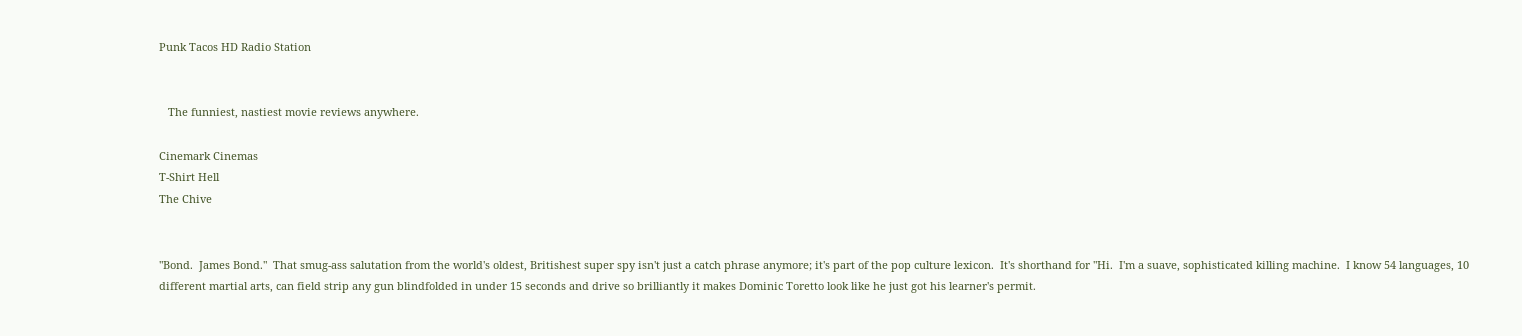Punk Tacos HD Radio Station


   The funniest, nastiest movie reviews anywhere.

Cinemark Cinemas
T-Shirt Hell
The Chive


"Bond.  James Bond."  That smug-ass salutation from the world's oldest, Britishest super spy isn't just a catch phrase anymore; it's part of the pop culture lexicon.  It's shorthand for "Hi.  I'm a suave, sophisticated killing machine.  I know 54 languages, 10 different martial arts, can field strip any gun blindfolded in under 15 seconds and drive so brilliantly it makes Dominic Toretto look like he just got his learner's permit.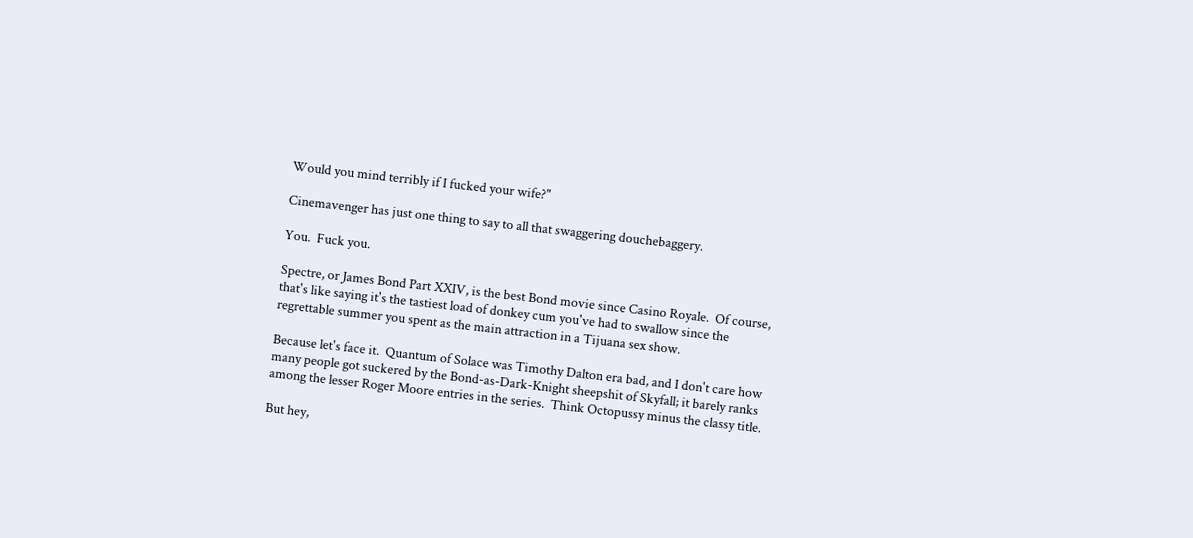Would you mind terribly if I fucked your wife?"

Cinemavenger has just one thing to say to all that swaggering douchebaggery.

You.  Fuck you.

Spectre, or James Bond Part XXIV, is the best Bond movie since Casino Royale.  Of course, that's like saying it's the tastiest load of donkey cum you've had to swallow since the regrettable summer you spent as the main attraction in a Tijuana sex show.

Because let's face it.  Quantum of Solace was Timothy Dalton era bad, and I don't care how many people got suckered by the Bond-as-Dark-Knight sheepshit of Skyfall; it barely ranks among the lesser Roger Moore entries in the series.  Think Octopussy minus the classy title.

But hey,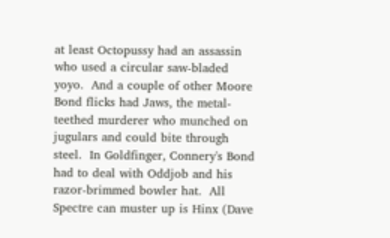at least Octopussy had an assassin who used a circular saw-bladed yoyo.  And a couple of other Moore Bond flicks had Jaws, the metal-teethed murderer who munched on jugulars and could bite through steel.  In Goldfinger, Connery's Bond had to deal with Oddjob and his razor-brimmed bowler hat.  All Spectre can muster up is Hinx (Dave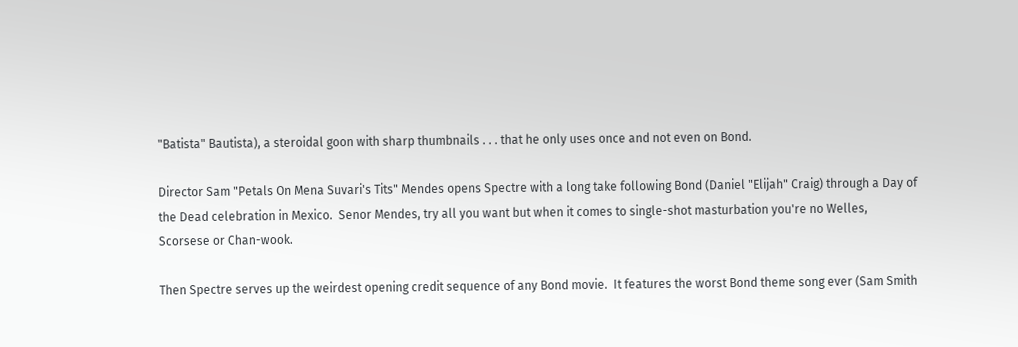"Batista" Bautista), a steroidal goon with sharp thumbnails . . . that he only uses once and not even on Bond.

Director Sam "Petals On Mena Suvari's Tits" Mendes opens Spectre with a long take following Bond (Daniel "Elijah" Craig) through a Day of the Dead celebration in Mexico.  Senor Mendes, try all you want but when it comes to single-shot masturbation you're no Welles, Scorsese or Chan-wook.

Then Spectre serves up the weirdest opening credit sequence of any Bond movie.  It features the worst Bond theme song ever (Sam Smith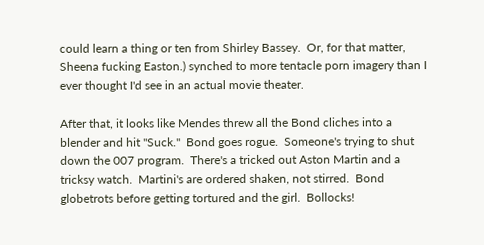could learn a thing or ten from Shirley Bassey.  Or, for that matter, Sheena fucking Easton.) synched to more tentacle porn imagery than I ever thought I'd see in an actual movie theater.

After that, it looks like Mendes threw all the Bond cliches into a blender and hit "Suck."  Bond goes rogue.  Someone's trying to shut down the 007 program.  There's a tricked out Aston Martin and a tricksy watch.  Martini's are ordered shaken, not stirred.  Bond globetrots before getting tortured and the girl.  Bollocks!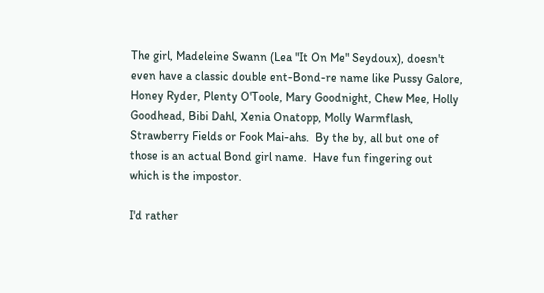The girl, Madeleine Swann (Lea "It On Me" Seydoux), doesn't even have a classic double ent-Bond-re name like Pussy Galore, Honey Ryder, Plenty O'Toole, Mary Goodnight, Chew Mee, Holly Goodhead, Bibi Dahl, Xenia Onatopp, Molly Warmflash, Strawberry Fields or Fook Mai-ahs.  By the by, all but one of those is an actual Bond girl name.  Have fun fingering out which is the impostor.

I'd rather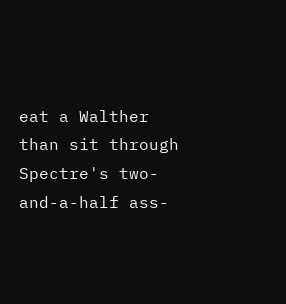eat a Walther than sit through Spectre's two-and-a-half ass-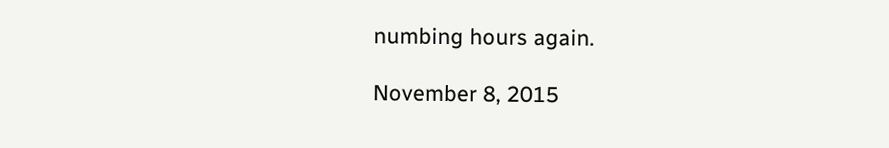numbing hours again.

November 8, 2015